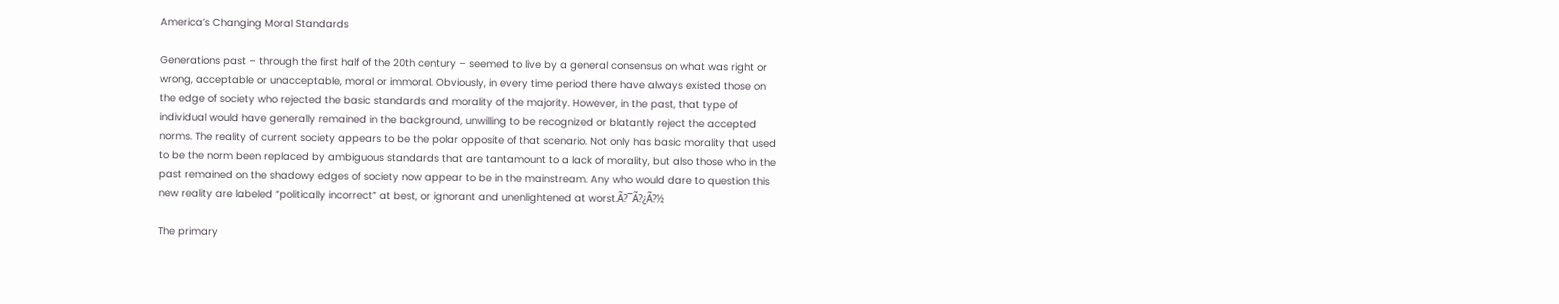America’s Changing Moral Standards

Generations past – through the first half of the 20th century – seemed to live by a general consensus on what was right or wrong, acceptable or unacceptable, moral or immoral. Obviously, in every time period there have always existed those on the edge of society who rejected the basic standards and morality of the majority. However, in the past, that type of individual would have generally remained in the background, unwilling to be recognized or blatantly reject the accepted norms. The reality of current society appears to be the polar opposite of that scenario. Not only has basic morality that used to be the norm been replaced by ambiguous standards that are tantamount to a lack of morality, but also those who in the past remained on the shadowy edges of society now appear to be in the mainstream. Any who would dare to question this new reality are labeled “politically incorrect” at best, or ignorant and unenlightened at worst.Ã?¯Ã?¿Ã?½

The primary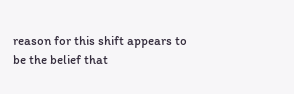reason for this shift appears to be the belief that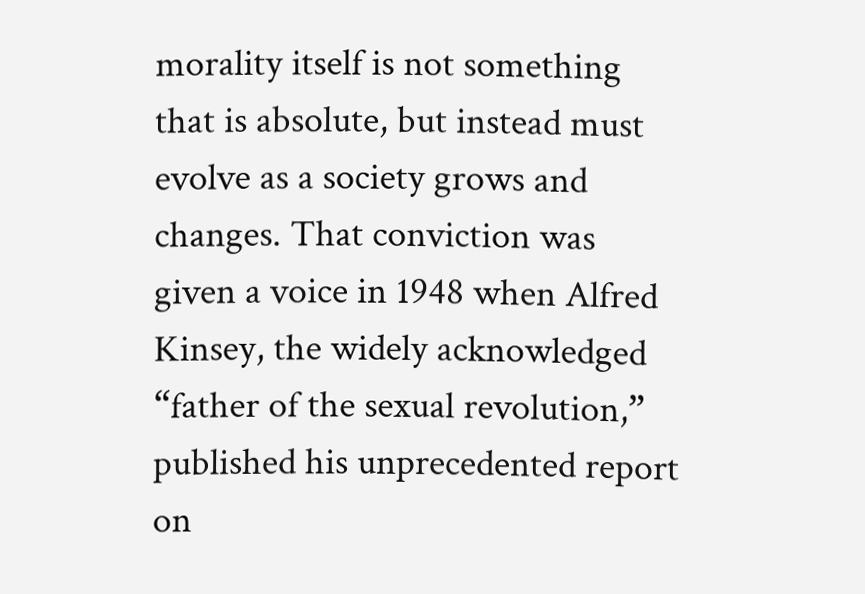morality itself is not something that is absolute, but instead must evolve as a society grows and changes. That conviction was given a voice in 1948 when Alfred Kinsey, the widely acknowledged “father of the sexual revolution,” published his unprecedented report on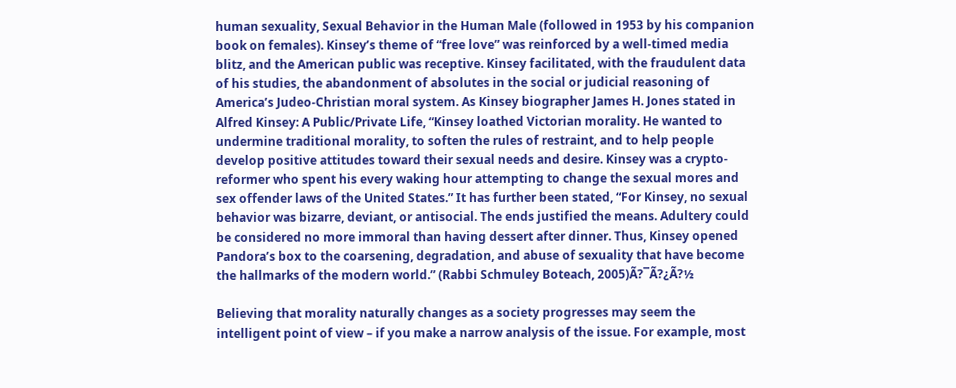human sexuality, Sexual Behavior in the Human Male (followed in 1953 by his companion book on females). Kinsey’s theme of “free love” was reinforced by a well-timed media blitz, and the American public was receptive. Kinsey facilitated, with the fraudulent data of his studies, the abandonment of absolutes in the social or judicial reasoning of America’s Judeo-Christian moral system. As Kinsey biographer James H. Jones stated in Alfred Kinsey: A Public/Private Life, “Kinsey loathed Victorian morality. He wanted to undermine traditional morality, to soften the rules of restraint, and to help people develop positive attitudes toward their sexual needs and desire. Kinsey was a crypto-reformer who spent his every waking hour attempting to change the sexual mores and sex offender laws of the United States.” It has further been stated, “For Kinsey, no sexual behavior was bizarre, deviant, or antisocial. The ends justified the means. Adultery could be considered no more immoral than having dessert after dinner. Thus, Kinsey opened Pandora’s box to the coarsening, degradation, and abuse of sexuality that have become the hallmarks of the modern world.” (Rabbi Schmuley Boteach, 2005)Ã?¯Ã?¿Ã?½

Believing that morality naturally changes as a society progresses may seem the intelligent point of view – if you make a narrow analysis of the issue. For example, most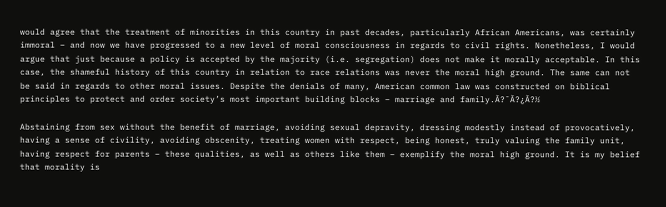would agree that the treatment of minorities in this country in past decades, particularly African Americans, was certainly immoral – and now we have progressed to a new level of moral consciousness in regards to civil rights. Nonetheless, I would argue that just because a policy is accepted by the majority (i.e. segregation) does not make it morally acceptable. In this case, the shameful history of this country in relation to race relations was never the moral high ground. The same can not be said in regards to other moral issues. Despite the denials of many, American common law was constructed on biblical principles to protect and order society’s most important building blocks – marriage and family.Ã?¯Ã?¿Ã?½

Abstaining from sex without the benefit of marriage, avoiding sexual depravity, dressing modestly instead of provocatively, having a sense of civility, avoiding obscenity, treating women with respect, being honest, truly valuing the family unit, having respect for parents – these qualities, as well as others like them – exemplify the moral high ground. It is my belief that morality is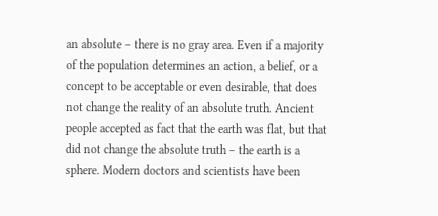an absolute – there is no gray area. Even if a majority of the population determines an action, a belief, or a concept to be acceptable or even desirable, that does not change the reality of an absolute truth. Ancient people accepted as fact that the earth was flat, but that did not change the absolute truth – the earth is a sphere. Modern doctors and scientists have been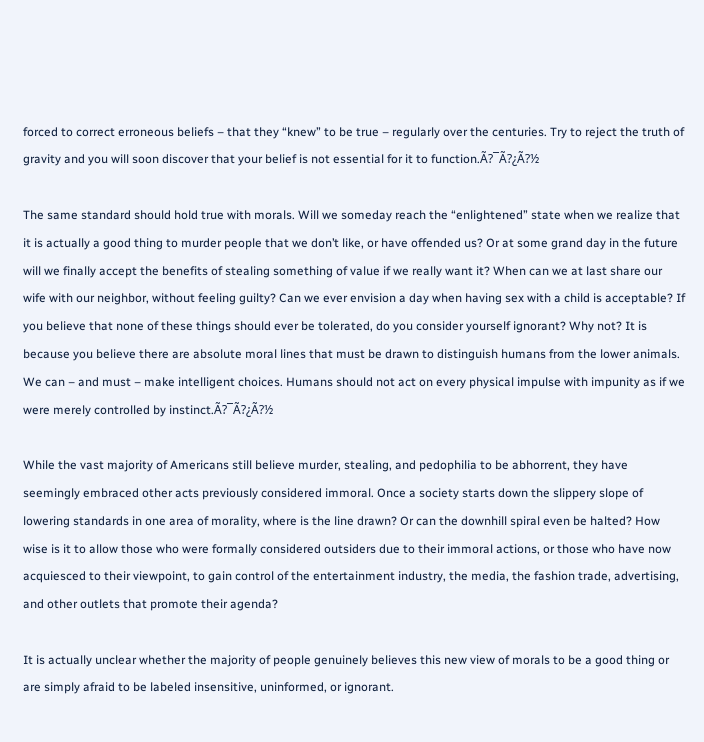forced to correct erroneous beliefs – that they “knew” to be true – regularly over the centuries. Try to reject the truth of gravity and you will soon discover that your belief is not essential for it to function.Ã?¯Ã?¿Ã?½

The same standard should hold true with morals. Will we someday reach the “enlightened” state when we realize that it is actually a good thing to murder people that we don’t like, or have offended us? Or at some grand day in the future will we finally accept the benefits of stealing something of value if we really want it? When can we at last share our wife with our neighbor, without feeling guilty? Can we ever envision a day when having sex with a child is acceptable? If you believe that none of these things should ever be tolerated, do you consider yourself ignorant? Why not? It is because you believe there are absolute moral lines that must be drawn to distinguish humans from the lower animals. We can – and must – make intelligent choices. Humans should not act on every physical impulse with impunity as if we were merely controlled by instinct.Ã?¯Ã?¿Ã?½

While the vast majority of Americans still believe murder, stealing, and pedophilia to be abhorrent, they have seemingly embraced other acts previously considered immoral. Once a society starts down the slippery slope of lowering standards in one area of morality, where is the line drawn? Or can the downhill spiral even be halted? How wise is it to allow those who were formally considered outsiders due to their immoral actions, or those who have now acquiesced to their viewpoint, to gain control of the entertainment industry, the media, the fashion trade, advertising, and other outlets that promote their agenda?

It is actually unclear whether the majority of people genuinely believes this new view of morals to be a good thing or are simply afraid to be labeled insensitive, uninformed, or ignorant.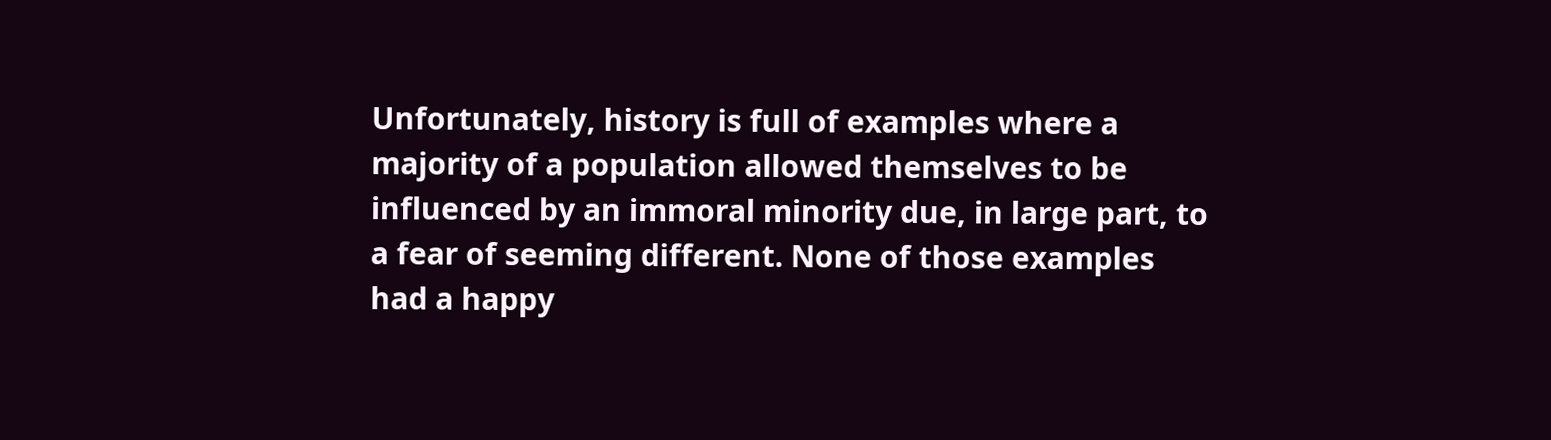Unfortunately, history is full of examples where a majority of a population allowed themselves to be influenced by an immoral minority due, in large part, to a fear of seeming different. None of those examples had a happy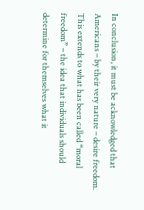In conclusion, it must be acknowledged that Americans – by their very nature – desire freedom. This extends to what has been called “moral freedom” – the idea that individuals should determine for themselves what it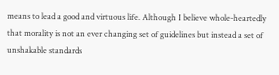means to lead a good and virtuous life. Although I believe whole-heartedly that morality is not an ever changing set of guidelines but instead a set of unshakable standards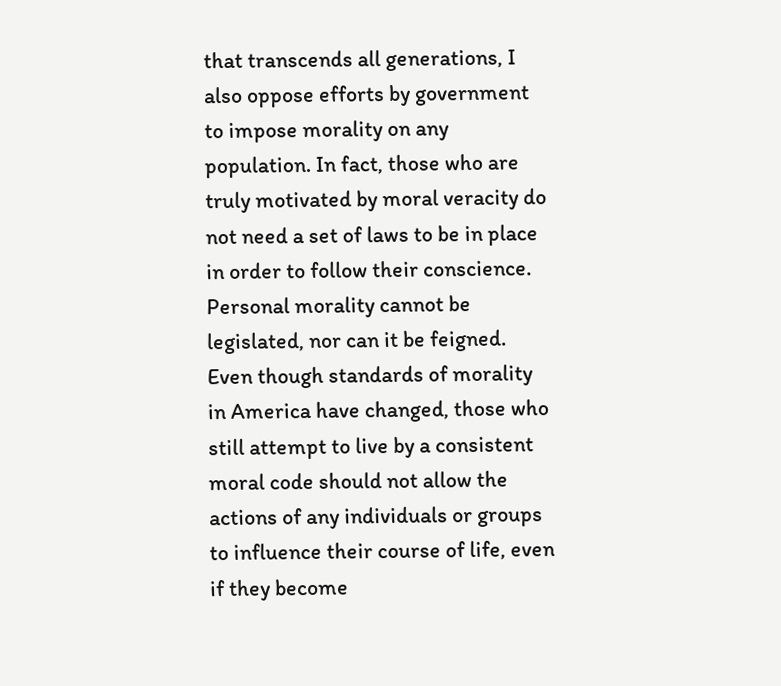that transcends all generations, I also oppose efforts by government to impose morality on any population. In fact, those who are truly motivated by moral veracity do not need a set of laws to be in place in order to follow their conscience. Personal morality cannot be legislated, nor can it be feigned. Even though standards of morality in America have changed, those who still attempt to live by a consistent moral code should not allow the actions of any individuals or groups to influence their course of life, even if they become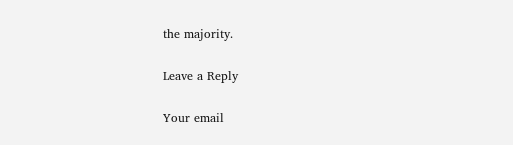the majority.

Leave a Reply

Your email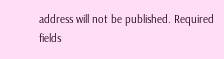address will not be published. Required fields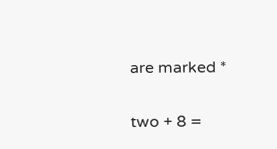are marked *

two + 8 =